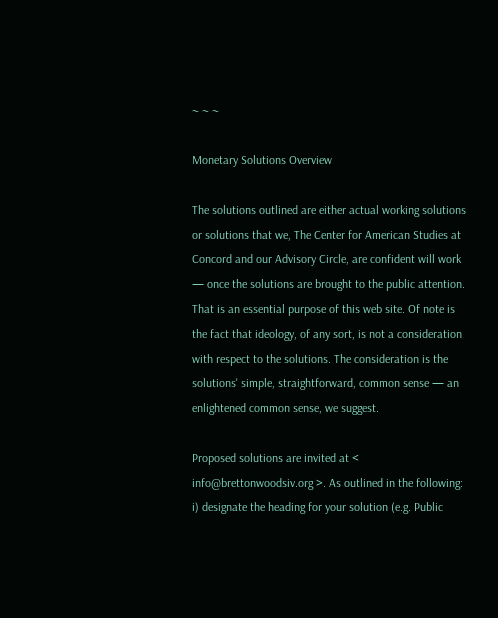~ ~ ~

Monetary Solutions Overview

The solutions outlined are either actual working solutions or solutions that we, The Center for American Studies at Concord and our Advisory Circle, are confident will work — once the solutions are brought to the public attention. That is an essential purpose of this web site. Of note is the fact that ideology, of any sort, is not a consideration with respect to the solutions. The consideration is the solutions' simple, straightforward, common sense — an enlightened common sense, we suggest.

Proposed solutions are invited at < info@brettonwoodsiv.org >. As outlined in the following: i) designate the heading for your solution (e.g. Public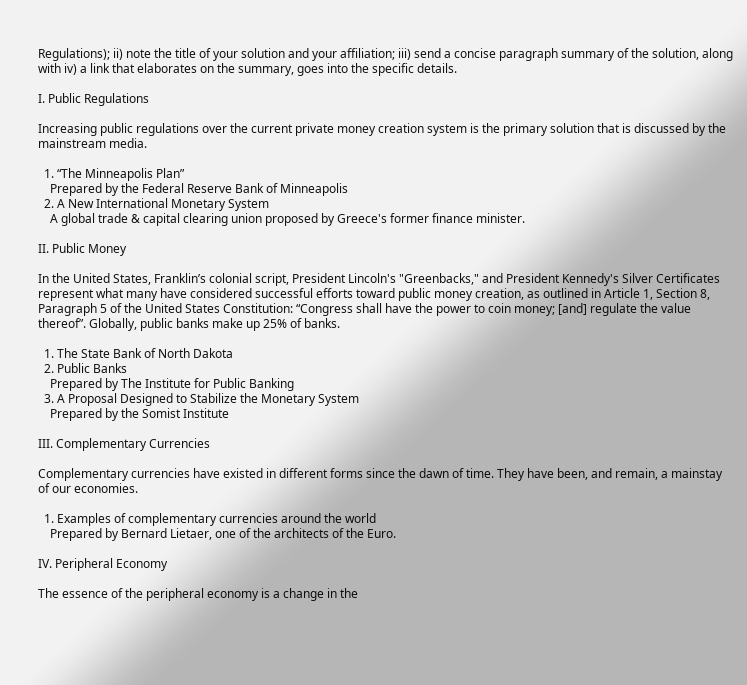Regulations); ii) note the title of your solution and your affiliation; iii) send a concise paragraph summary of the solution, along with iv) a link that elaborates on the summary, goes into the specific details.

I. Public Regulations

Increasing public regulations over the current private money creation system is the primary solution that is discussed by the mainstream media.

  1. “The Minneapolis Plan”
    Prepared by the Federal Reserve Bank of Minneapolis
  2. A New International Monetary System
    A global trade & capital clearing union proposed by Greece's former finance minister.

II. Public Money

In the United States, Franklin’s colonial script, President Lincoln's "Greenbacks," and President Kennedy's Silver Certificates represent what many have considered successful efforts toward public money creation, as outlined in Article 1, Section 8, Paragraph 5 of the United States Constitution: “Congress shall have the power to coin money; [and] regulate the value thereof”. Globally, public banks make up 25% of banks.

  1. The State Bank of North Dakota
  2. Public Banks
    Prepared by The Institute for Public Banking
  3. A Proposal Designed to Stabilize the Monetary System
    Prepared by the Somist Institute

III. Complementary Currencies

Complementary currencies have existed in different forms since the dawn of time. They have been, and remain, a mainstay of our economies.

  1. Examples of complementary currencies around the world
    Prepared by Bernard Lietaer, one of the architects of the Euro.

IV. Peripheral Economy

The essence of the peripheral economy is a change in the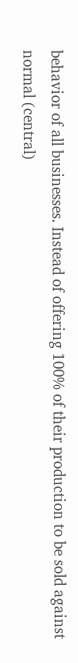behavior of all businesses. Instead of offering 100% of their production to be sold against normal (central)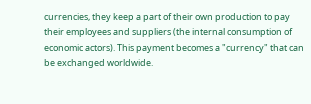currencies, they keep a part of their own production to pay their employees and suppliers (the internal consumption of economic actors). This payment becomes a "currency" that can be exchanged worldwide.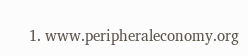1. www.peripheraleconomy.org